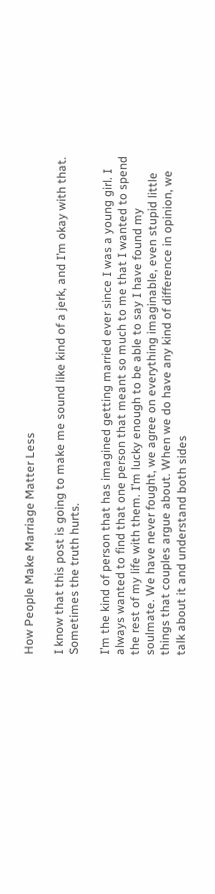How People Make Marriage Matter Less

I know that this post is going to make me sound like kind of a jerk, and I’m okay with that. Sometimes the truth hurts.

I’m the kind of person that has imagined getting married ever since I was a young girl. I always wanted to find that one person that meant so much to me that I wanted to spend the rest of my life with them. I’m lucky enough to be able to say I have found my soulmate. We have never fought, we agree on everything imaginable, even stupid little things that couples argue about. When we do have any kind of difference in opinion, we talk about it and understand both sides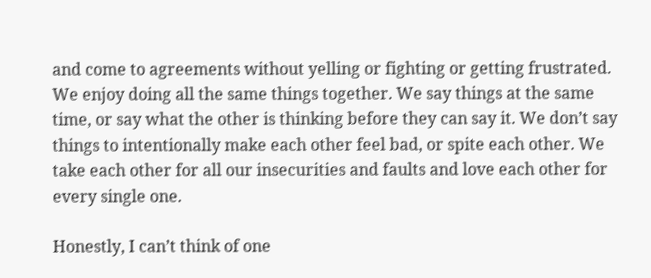and come to agreements without yelling or fighting or getting frustrated. We enjoy doing all the same things together. We say things at the same time, or say what the other is thinking before they can say it. We don’t say things to intentionally make each other feel bad, or spite each other. We take each other for all our insecurities and faults and love each other for every single one.

Honestly, I can’t think of one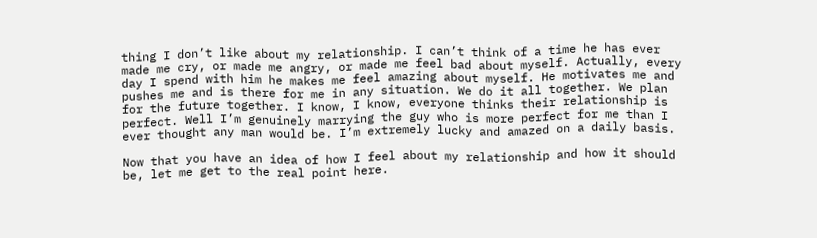thing I don’t like about my relationship. I can’t think of a time he has ever made me cry, or made me angry, or made me feel bad about myself. Actually, every day I spend with him he makes me feel amazing about myself. He motivates me and pushes me and is there for me in any situation. We do it all together. We plan for the future together. I know, I know, everyone thinks their relationship is perfect. Well I’m genuinely marrying the guy who is more perfect for me than I ever thought any man would be. I’m extremely lucky and amazed on a daily basis.

Now that you have an idea of how I feel about my relationship and how it should be, let me get to the real point here.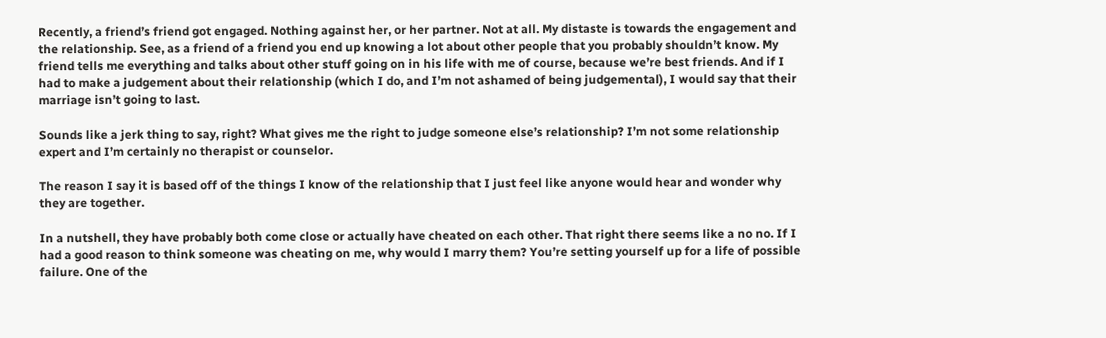Recently, a friend’s friend got engaged. Nothing against her, or her partner. Not at all. My distaste is towards the engagement and the relationship. See, as a friend of a friend you end up knowing a lot about other people that you probably shouldn’t know. My friend tells me everything and talks about other stuff going on in his life with me of course, because we’re best friends. And if I had to make a judgement about their relationship (which I do, and I’m not ashamed of being judgemental), I would say that their marriage isn’t going to last.

Sounds like a jerk thing to say, right? What gives me the right to judge someone else’s relationship? I’m not some relationship expert and I’m certainly no therapist or counselor.

The reason I say it is based off of the things I know of the relationship that I just feel like anyone would hear and wonder why they are together.

In a nutshell, they have probably both come close or actually have cheated on each other. That right there seems like a no no. If I had a good reason to think someone was cheating on me, why would I marry them? You’re setting yourself up for a life of possible failure. One of the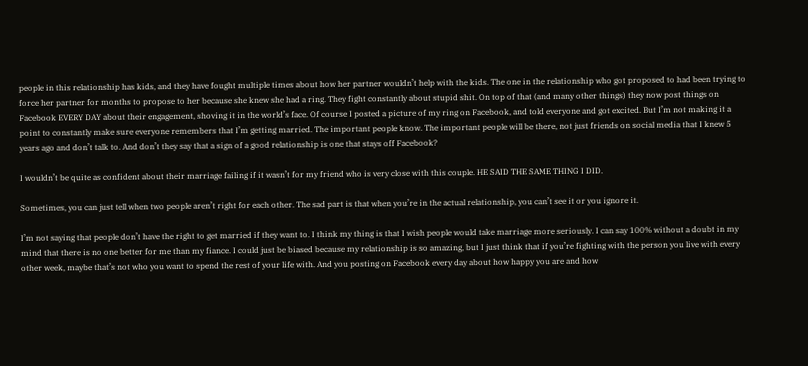people in this relationship has kids, and they have fought multiple times about how her partner wouldn’t help with the kids. The one in the relationship who got proposed to had been trying to force her partner for months to propose to her because she knew she had a ring. They fight constantly about stupid shit. On top of that (and many other things) they now post things on Facebook EVERY DAY about their engagement, shoving it in the world’s face. Of course I posted a picture of my ring on Facebook, and told everyone and got excited. But I’m not making it a point to constantly make sure everyone remembers that I’m getting married. The important people know. The important people will be there, not just friends on social media that I knew 5 years ago and don’t talk to. And don’t they say that a sign of a good relationship is one that stays off Facebook?

I wouldn’t be quite as confident about their marriage failing if it wasn’t for my friend who is very close with this couple. HE SAID THE SAME THING I DID.

Sometimes, you can just tell when two people aren’t right for each other. The sad part is that when you’re in the actual relationship, you can’t see it or you ignore it.

I’m not saying that people don’t have the right to get married if they want to. I think my thing is that I wish people would take marriage more seriously. I can say 100% without a doubt in my mind that there is no one better for me than my fiance. I could just be biased because my relationship is so amazing, but I just think that if you’re fighting with the person you live with every other week, maybe that’s not who you want to spend the rest of your life with. And you posting on Facebook every day about how happy you are and how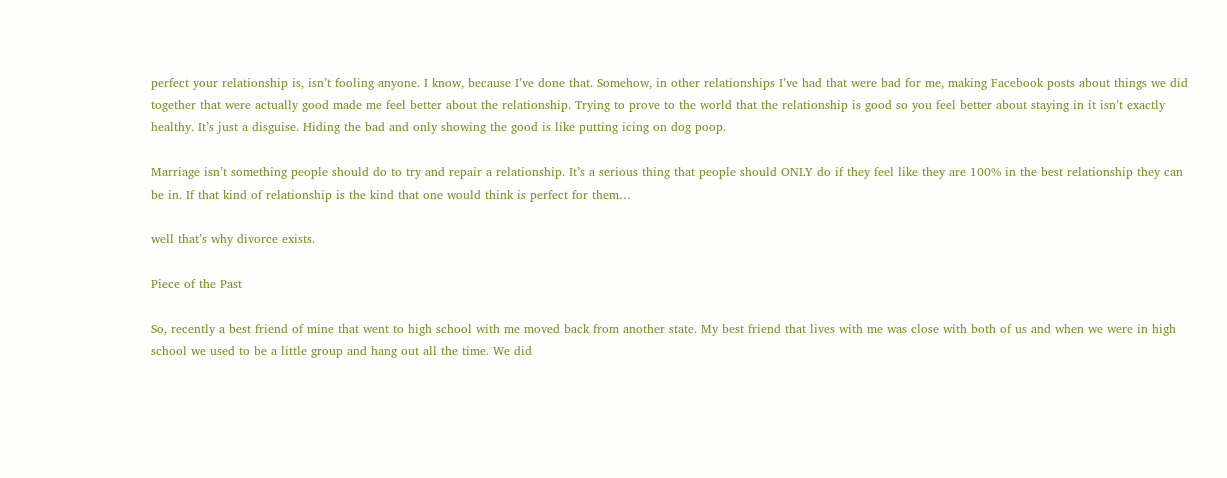perfect your relationship is, isn’t fooling anyone. I know, because I’ve done that. Somehow, in other relationships I’ve had that were bad for me, making Facebook posts about things we did together that were actually good made me feel better about the relationship. Trying to prove to the world that the relationship is good so you feel better about staying in it isn’t exactly healthy. It’s just a disguise. Hiding the bad and only showing the good is like putting icing on dog poop.

Marriage isn’t something people should do to try and repair a relationship. It’s a serious thing that people should ONLY do if they feel like they are 100% in the best relationship they can be in. If that kind of relationship is the kind that one would think is perfect for them…

well that’s why divorce exists.

Piece of the Past

So, recently a best friend of mine that went to high school with me moved back from another state. My best friend that lives with me was close with both of us and when we were in high school we used to be a little group and hang out all the time. We did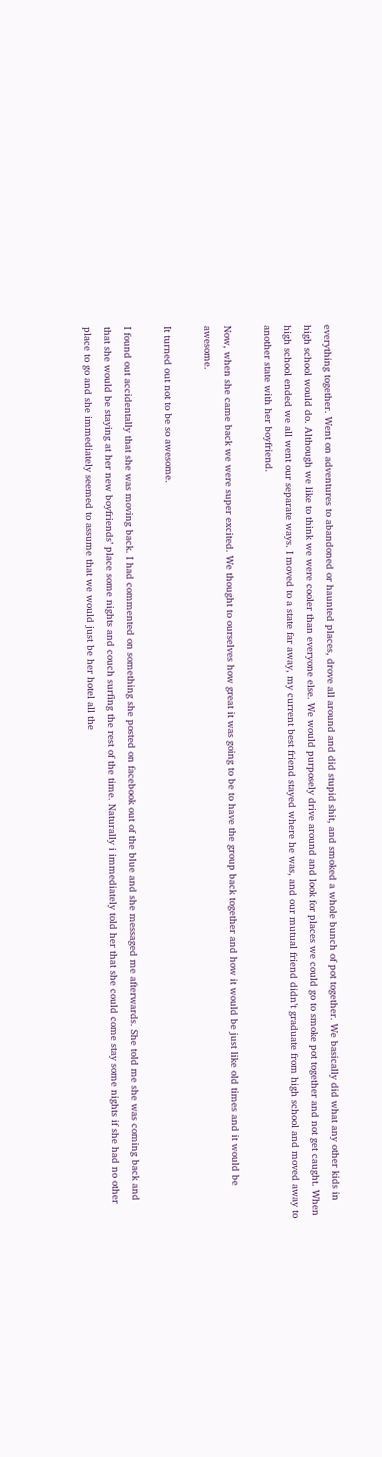everything together. Went on adventures to abandoned or haunted places, drove all around and did stupid shit, and smoked a whole bunch of pot together. We basically did what any other kids in high school would do. Although we like to think we were cooler than everyone else. We would purposely drive around and look for places we could go to smoke pot together and not get caught. When high school ended we all went our separate ways. I moved to a state far away, my current best friend stayed where he was, and our mutual friend didn’t graduate from high school and moved away to another state with her boyfriend.

Now, when she came back we were super excited. We thought to ourselves how great it was going to be to have the group back together and how it would be just like old times and it would be awesome.

It turned out not to be so awesome.

I found out accidentally that she was moving back. I had commented on something she posted on facebook out of the blue and she messaged me afterwards. She told me she was coming back and that she would be staying at her new boyfriends’ place some nights and couch surfing the rest of the time. Naturally i immediately told her that she could come stay some nights if she had no other place to go and she immediately seemed to assume that we would just be her hotel all the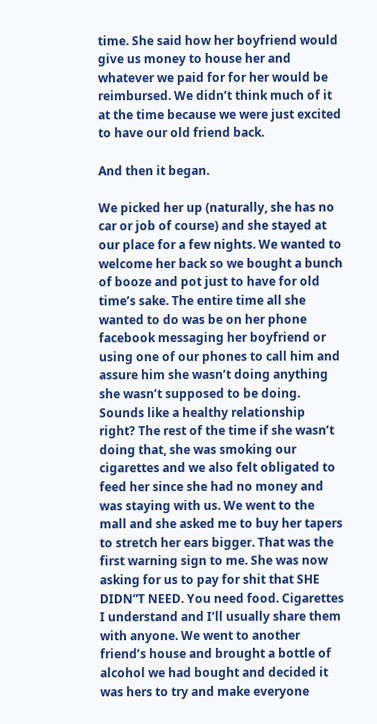time. She said how her boyfriend would give us money to house her and whatever we paid for for her would be reimbursed. We didn’t think much of it at the time because we were just excited to have our old friend back.

And then it began.

We picked her up (naturally, she has no car or job of course) and she stayed at our place for a few nights. We wanted to welcome her back so we bought a bunch of booze and pot just to have for old time’s sake. The entire time all she wanted to do was be on her phone facebook messaging her boyfriend or using one of our phones to call him and assure him she wasn’t doing anything she wasn’t supposed to be doing. Sounds like a healthy relationship right? The rest of the time if she wasn’t doing that, she was smoking our cigarettes and we also felt obligated to feed her since she had no money and was staying with us. We went to the mall and she asked me to buy her tapers to stretch her ears bigger. That was the first warning sign to me. She was now asking for us to pay for shit that SHE DIDN”T NEED. You need food. Cigarettes I understand and I’ll usually share them with anyone. We went to another friend’s house and brought a bottle of alcohol we had bought and decided it was hers to try and make everyone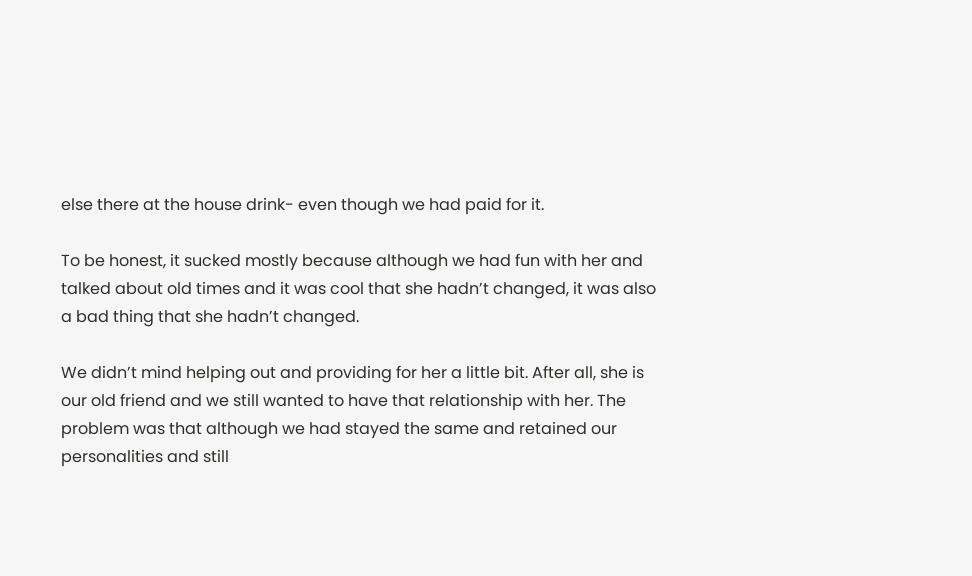else there at the house drink- even though we had paid for it.

To be honest, it sucked mostly because although we had fun with her and talked about old times and it was cool that she hadn’t changed, it was also a bad thing that she hadn’t changed.

We didn’t mind helping out and providing for her a little bit. After all, she is our old friend and we still wanted to have that relationship with her. The problem was that although we had stayed the same and retained our personalities and still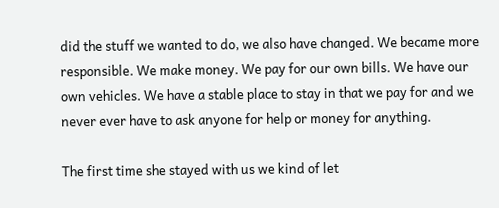did the stuff we wanted to do, we also have changed. We became more responsible. We make money. We pay for our own bills. We have our own vehicles. We have a stable place to stay in that we pay for and we never ever have to ask anyone for help or money for anything.

The first time she stayed with us we kind of let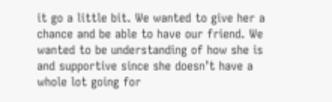it go a little bit. We wanted to give her a chance and be able to have our friend. We wanted to be understanding of how she is and supportive since she doesn’t have a whole lot going for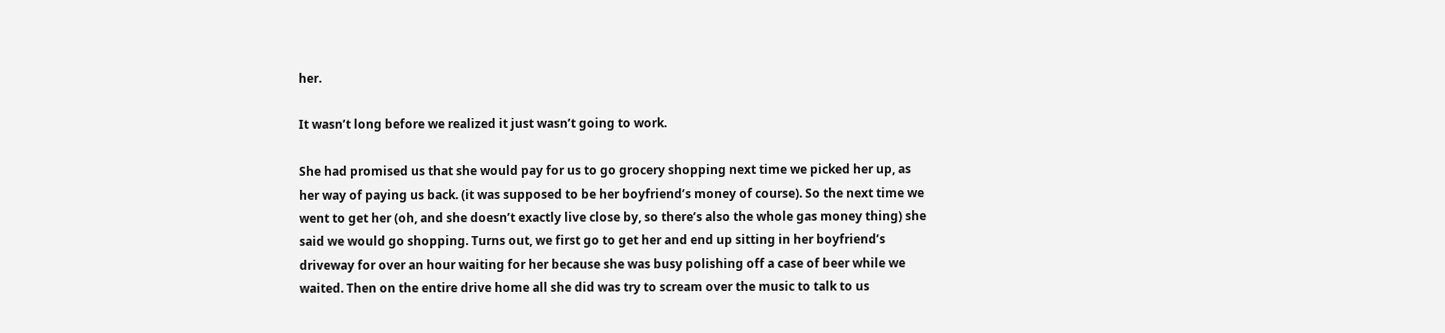her.

It wasn’t long before we realized it just wasn’t going to work.

She had promised us that she would pay for us to go grocery shopping next time we picked her up, as her way of paying us back. (it was supposed to be her boyfriend’s money of course). So the next time we went to get her (oh, and she doesn’t exactly live close by, so there’s also the whole gas money thing) she said we would go shopping. Turns out, we first go to get her and end up sitting in her boyfriend’s driveway for over an hour waiting for her because she was busy polishing off a case of beer while we waited. Then on the entire drive home all she did was try to scream over the music to talk to us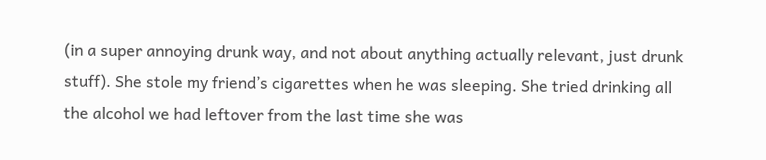(in a super annoying drunk way, and not about anything actually relevant, just drunk stuff). She stole my friend’s cigarettes when he was sleeping. She tried drinking all the alcohol we had leftover from the last time she was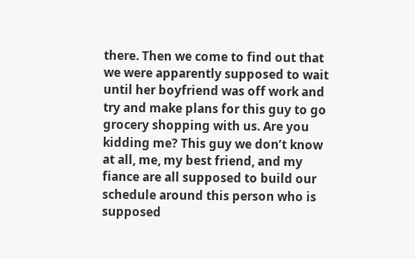there. Then we come to find out that we were apparently supposed to wait until her boyfriend was off work and try and make plans for this guy to go grocery shopping with us. Are you kidding me? This guy we don’t know at all, me, my best friend, and my fiance are all supposed to build our schedule around this person who is supposed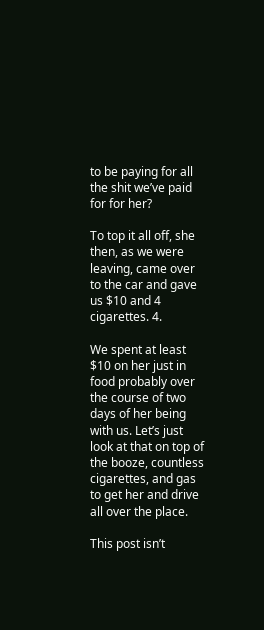to be paying for all the shit we’ve paid for for her?

To top it all off, she then, as we were leaving, came over to the car and gave us $10 and 4 cigarettes. 4.

We spent at least $10 on her just in food probably over the course of two days of her being with us. Let’s just look at that on top of the booze, countless cigarettes, and gas to get her and drive all over the place.

This post isn’t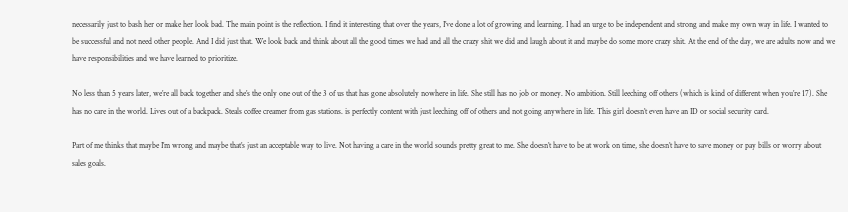necessarily just to bash her or make her look bad. The main point is the reflection. I find it interesting that over the years, I’ve done a lot of growing and learning. I had an urge to be independent and strong and make my own way in life. I wanted to be successful and not need other people. And I did just that. We look back and think about all the good times we had and all the crazy shit we did and laugh about it and maybe do some more crazy shit. At the end of the day, we are adults now and we have responsibilities and we have learned to prioritize.

No less than 5 years later, we’re all back together and she’s the only one out of the 3 of us that has gone absolutely nowhere in life. She still has no job or money. No ambition. Still leeching off others (which is kind of different when you’re 17). She has no care in the world. Lives out of a backpack. Steals coffee creamer from gas stations. is perfectly content with just leeching off of others and not going anywhere in life. This girl doesn’t even have an ID or social security card.

Part of me thinks that maybe I’m wrong and maybe that’s just an acceptable way to live. Not having a care in the world sounds pretty great to me. She doesn’t have to be at work on time, she doesn’t have to save money or pay bills or worry about sales goals.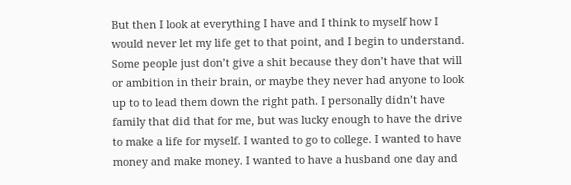But then I look at everything I have and I think to myself how I would never let my life get to that point, and I begin to understand. Some people just don’t give a shit because they don’t have that will or ambition in their brain, or maybe they never had anyone to look up to to lead them down the right path. I personally didn’t have family that did that for me, but was lucky enough to have the drive to make a life for myself. I wanted to go to college. I wanted to have money and make money. I wanted to have a husband one day and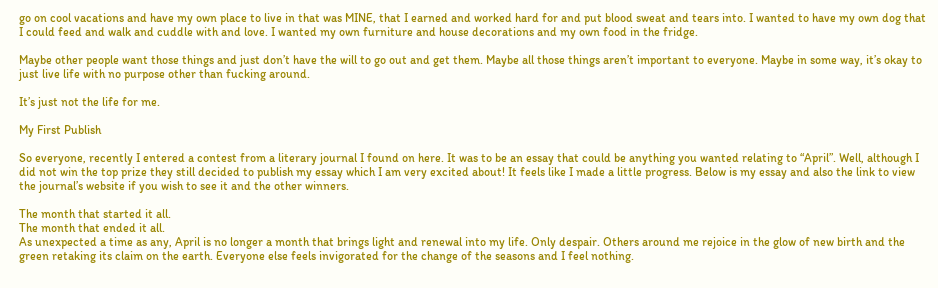go on cool vacations and have my own place to live in that was MINE, that I earned and worked hard for and put blood sweat and tears into. I wanted to have my own dog that I could feed and walk and cuddle with and love. I wanted my own furniture and house decorations and my own food in the fridge.

Maybe other people want those things and just don’t have the will to go out and get them. Maybe all those things aren’t important to everyone. Maybe in some way, it’s okay to just live life with no purpose other than fucking around.

It’s just not the life for me.

My First Publish

So everyone, recently I entered a contest from a literary journal I found on here. It was to be an essay that could be anything you wanted relating to “April”. Well, although I did not win the top prize they still decided to publish my essay which I am very excited about! It feels like I made a little progress. Below is my essay and also the link to view the journal’s website if you wish to see it and the other winners.

The month that started it all.
The month that ended it all.
As unexpected a time as any, April is no longer a month that brings light and renewal into my life. Only despair. Others around me rejoice in the glow of new birth and the green retaking its claim on the earth. Everyone else feels invigorated for the change of the seasons and I feel nothing.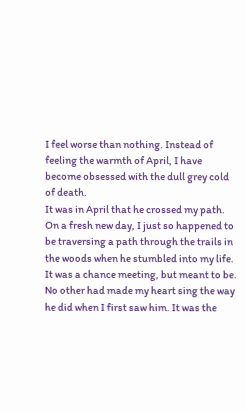I feel worse than nothing. Instead of feeling the warmth of April, I have become obsessed with the dull grey cold of death.
It was in April that he crossed my path. On a fresh new day, I just so happened to be traversing a path through the trails in the woods when he stumbled into my life. It was a chance meeting, but meant to be. No other had made my heart sing the way he did when I first saw him. It was the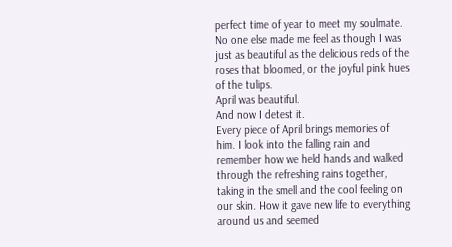perfect time of year to meet my soulmate. No one else made me feel as though I was just as beautiful as the delicious reds of the roses that bloomed, or the joyful pink hues of the tulips.
April was beautiful.
And now I detest it.
Every piece of April brings memories of him. I look into the falling rain and remember how we held hands and walked through the refreshing rains together, taking in the smell and the cool feeling on our skin. How it gave new life to everything around us and seemed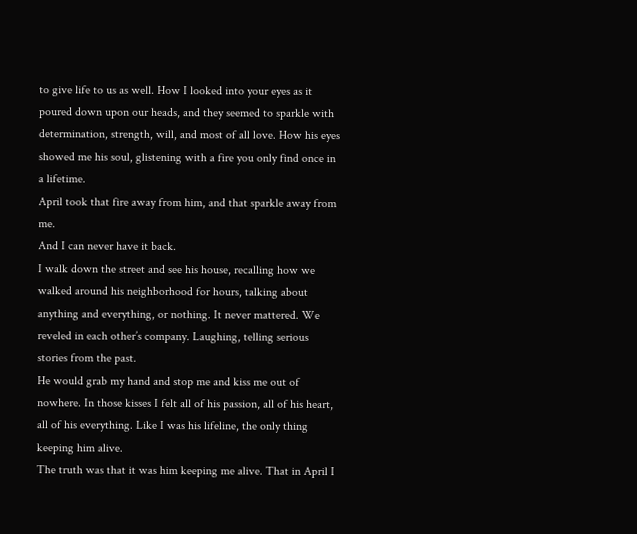to give life to us as well. How I looked into your eyes as it poured down upon our heads, and they seemed to sparkle with determination, strength, will, and most of all love. How his eyes showed me his soul, glistening with a fire you only find once in a lifetime.
April took that fire away from him, and that sparkle away from me.
And I can never have it back.
I walk down the street and see his house, recalling how we walked around his neighborhood for hours, talking about anything and everything, or nothing. It never mattered. We reveled in each other’s company. Laughing, telling serious stories from the past.
He would grab my hand and stop me and kiss me out of nowhere. In those kisses I felt all of his passion, all of his heart, all of his everything. Like I was his lifeline, the only thing keeping him alive.
The truth was that it was him keeping me alive. That in April I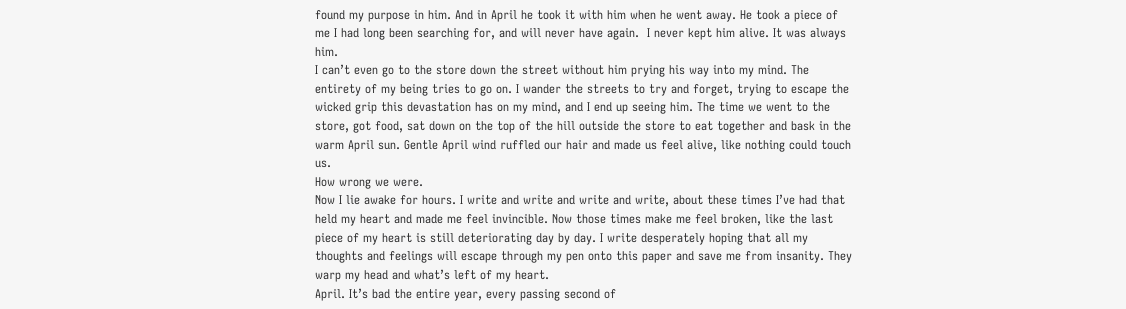found my purpose in him. And in April he took it with him when he went away. He took a piece of me I had long been searching for, and will never have again.  I never kept him alive. It was always him.
I can’t even go to the store down the street without him prying his way into my mind. The entirety of my being tries to go on. I wander the streets to try and forget, trying to escape the wicked grip this devastation has on my mind, and I end up seeing him. The time we went to the store, got food, sat down on the top of the hill outside the store to eat together and bask in the warm April sun. Gentle April wind ruffled our hair and made us feel alive, like nothing could touch us.
How wrong we were.
Now I lie awake for hours. I write and write and write and write, about these times I’ve had that held my heart and made me feel invincible. Now those times make me feel broken, like the last piece of my heart is still deteriorating day by day. I write desperately hoping that all my thoughts and feelings will escape through my pen onto this paper and save me from insanity. They warp my head and what’s left of my heart.
April. It’s bad the entire year, every passing second of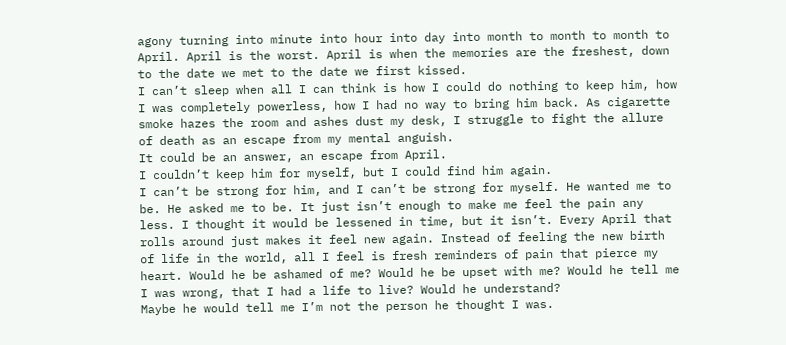agony turning into minute into hour into day into month to month to month to April. April is the worst. April is when the memories are the freshest, down to the date we met to the date we first kissed.
I can’t sleep when all I can think is how I could do nothing to keep him, how I was completely powerless, how I had no way to bring him back. As cigarette smoke hazes the room and ashes dust my desk, I struggle to fight the allure of death as an escape from my mental anguish.
It could be an answer, an escape from April.
I couldn’t keep him for myself, but I could find him again.
I can’t be strong for him, and I can’t be strong for myself. He wanted me to be. He asked me to be. It just isn’t enough to make me feel the pain any less. I thought it would be lessened in time, but it isn’t. Every April that rolls around just makes it feel new again. Instead of feeling the new birth of life in the world, all I feel is fresh reminders of pain that pierce my heart. Would he be ashamed of me? Would he be upset with me? Would he tell me I was wrong, that I had a life to live? Would he understand?
Maybe he would tell me I’m not the person he thought I was.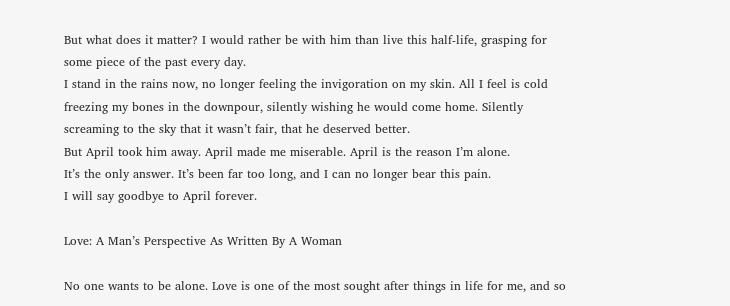But what does it matter? I would rather be with him than live this half-life, grasping for some piece of the past every day.
I stand in the rains now, no longer feeling the invigoration on my skin. All I feel is cold freezing my bones in the downpour, silently wishing he would come home. Silently screaming to the sky that it wasn’t fair, that he deserved better.
But April took him away. April made me miserable. April is the reason I’m alone.
It’s the only answer. It’s been far too long, and I can no longer bear this pain.
I will say goodbye to April forever.

Love: A Man’s Perspective As Written By A Woman

No one wants to be alone. Love is one of the most sought after things in life for me, and so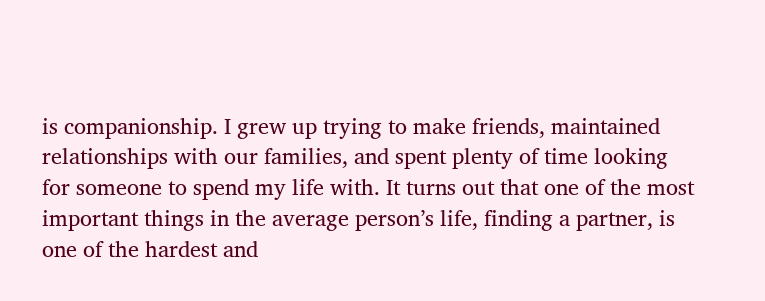is companionship. I grew up trying to make friends, maintained relationships with our families, and spent plenty of time looking for someone to spend my life with. It turns out that one of the most important things in the average person’s life, finding a partner, is one of the hardest and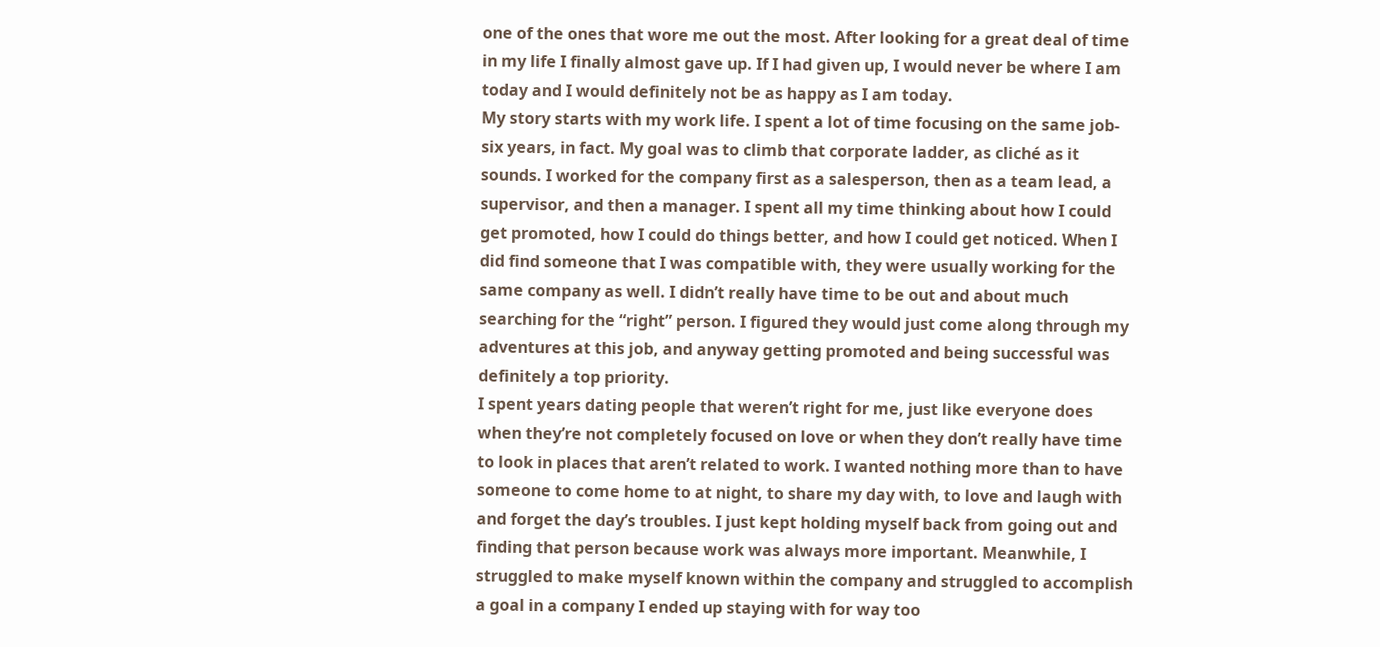one of the ones that wore me out the most. After looking for a great deal of time in my life I finally almost gave up. If I had given up, I would never be where I am today and I would definitely not be as happy as I am today.
My story starts with my work life. I spent a lot of time focusing on the same job- six years, in fact. My goal was to climb that corporate ladder, as cliché as it sounds. I worked for the company first as a salesperson, then as a team lead, a supervisor, and then a manager. I spent all my time thinking about how I could get promoted, how I could do things better, and how I could get noticed. When I did find someone that I was compatible with, they were usually working for the same company as well. I didn’t really have time to be out and about much searching for the “right” person. I figured they would just come along through my adventures at this job, and anyway getting promoted and being successful was definitely a top priority.
I spent years dating people that weren’t right for me, just like everyone does when they’re not completely focused on love or when they don’t really have time to look in places that aren’t related to work. I wanted nothing more than to have someone to come home to at night, to share my day with, to love and laugh with and forget the day’s troubles. I just kept holding myself back from going out and finding that person because work was always more important. Meanwhile, I struggled to make myself known within the company and struggled to accomplish a goal in a company I ended up staying with for way too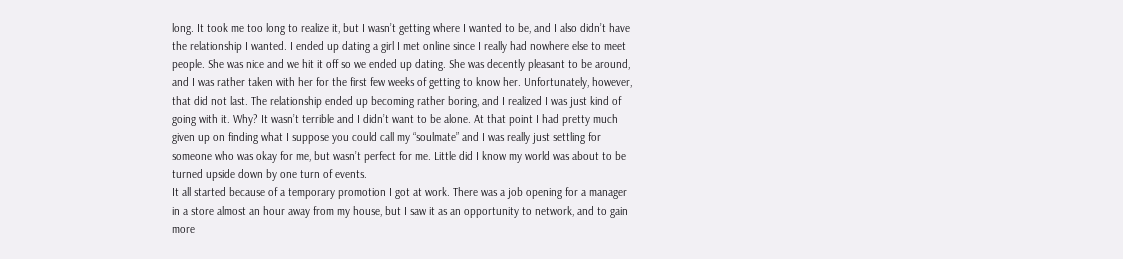long. It took me too long to realize it, but I wasn’t getting where I wanted to be, and I also didn’t have the relationship I wanted. I ended up dating a girl I met online since I really had nowhere else to meet people. She was nice and we hit it off so we ended up dating. She was decently pleasant to be around, and I was rather taken with her for the first few weeks of getting to know her. Unfortunately, however, that did not last. The relationship ended up becoming rather boring, and I realized I was just kind of going with it. Why? It wasn’t terrible and I didn’t want to be alone. At that point I had pretty much given up on finding what I suppose you could call my “soulmate” and I was really just settling for someone who was okay for me, but wasn’t perfect for me. Little did I know my world was about to be turned upside down by one turn of events.
It all started because of a temporary promotion I got at work. There was a job opening for a manager in a store almost an hour away from my house, but I saw it as an opportunity to network, and to gain more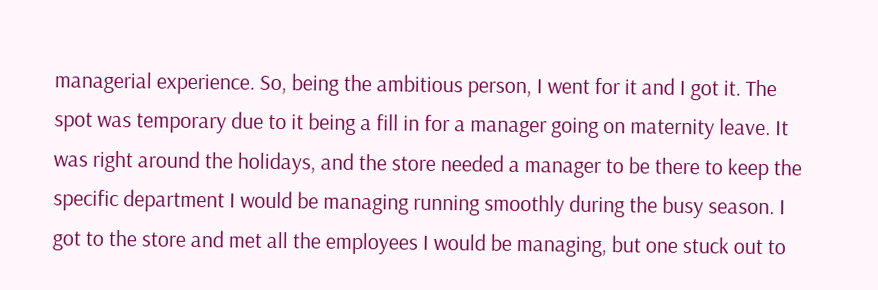managerial experience. So, being the ambitious person, I went for it and I got it. The spot was temporary due to it being a fill in for a manager going on maternity leave. It was right around the holidays, and the store needed a manager to be there to keep the specific department I would be managing running smoothly during the busy season. I got to the store and met all the employees I would be managing, but one stuck out to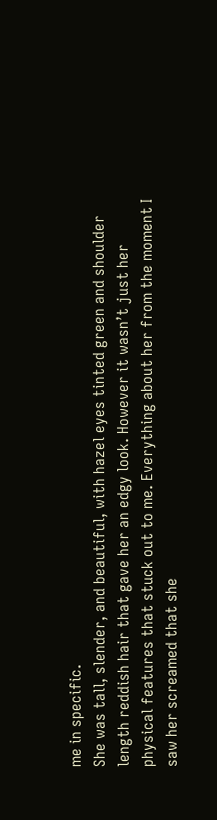me in specific.
She was tall, slender, and beautiful, with hazel eyes tinted green and shoulder length reddish hair that gave her an edgy look. However it wasn’t just her physical features that stuck out to me. Everything about her from the moment I saw her screamed that she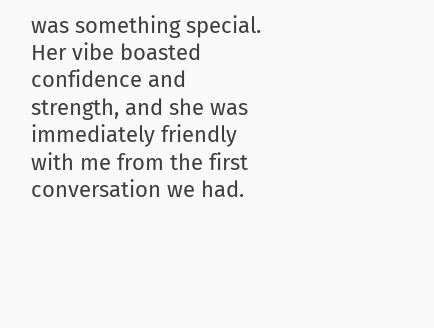was something special. Her vibe boasted confidence and strength, and she was immediately friendly with me from the first conversation we had.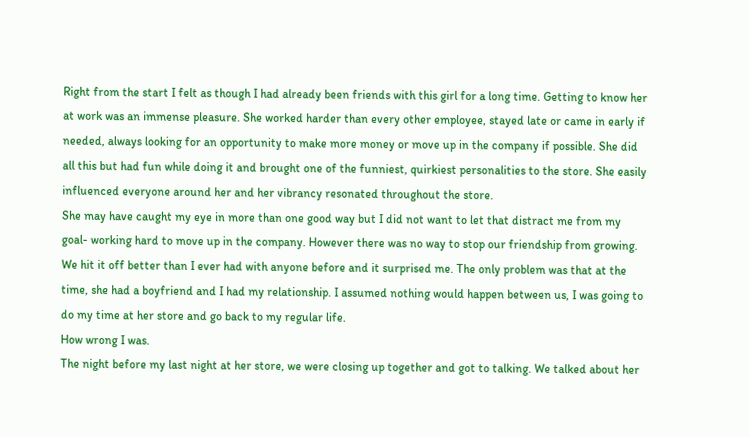Right from the start I felt as though I had already been friends with this girl for a long time. Getting to know her at work was an immense pleasure. She worked harder than every other employee, stayed late or came in early if needed, always looking for an opportunity to make more money or move up in the company if possible. She did all this but had fun while doing it and brought one of the funniest, quirkiest personalities to the store. She easily influenced everyone around her and her vibrancy resonated throughout the store.
She may have caught my eye in more than one good way but I did not want to let that distract me from my goal- working hard to move up in the company. However there was no way to stop our friendship from growing. We hit it off better than I ever had with anyone before and it surprised me. The only problem was that at the time, she had a boyfriend and I had my relationship. I assumed nothing would happen between us, I was going to do my time at her store and go back to my regular life.
How wrong I was.
The night before my last night at her store, we were closing up together and got to talking. We talked about her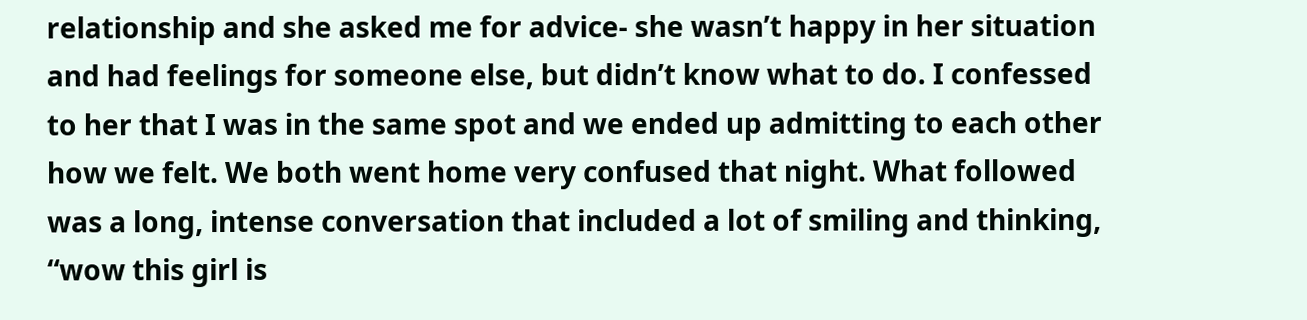relationship and she asked me for advice- she wasn’t happy in her situation and had feelings for someone else, but didn’t know what to do. I confessed to her that I was in the same spot and we ended up admitting to each other how we felt. We both went home very confused that night. What followed was a long, intense conversation that included a lot of smiling and thinking, “wow this girl is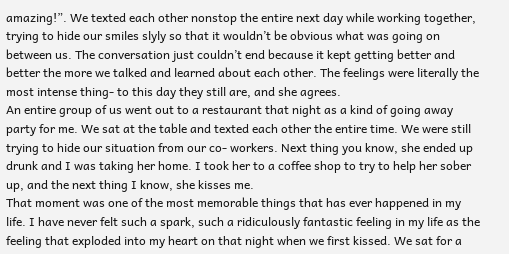amazing!”. We texted each other nonstop the entire next day while working together, trying to hide our smiles slyly so that it wouldn’t be obvious what was going on between us. The conversation just couldn’t end because it kept getting better and better the more we talked and learned about each other. The feelings were literally the most intense thing- to this day they still are, and she agrees.
An entire group of us went out to a restaurant that night as a kind of going away party for me. We sat at the table and texted each other the entire time. We were still trying to hide our situation from our co- workers. Next thing you know, she ended up drunk and I was taking her home. I took her to a coffee shop to try to help her sober up, and the next thing I know, she kisses me.
That moment was one of the most memorable things that has ever happened in my life. I have never felt such a spark, such a ridiculously fantastic feeling in my life as the feeling that exploded into my heart on that night when we first kissed. We sat for a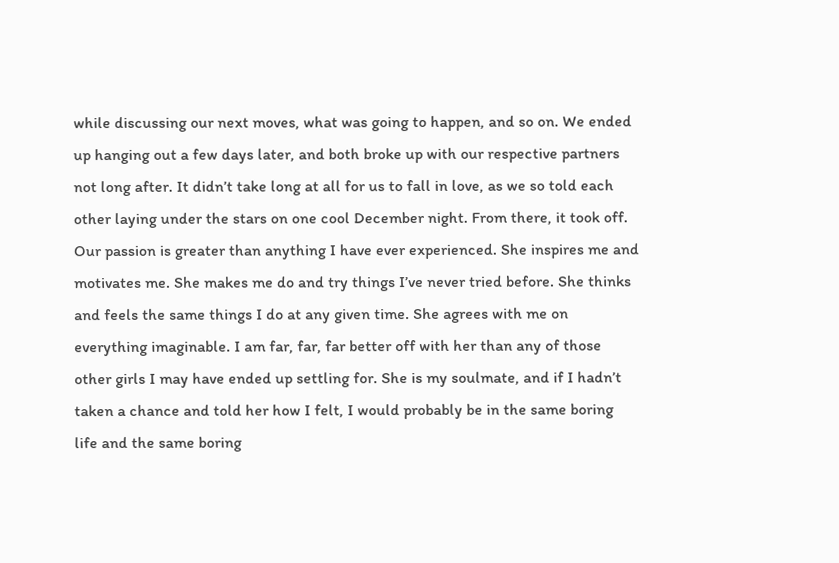while discussing our next moves, what was going to happen, and so on. We ended up hanging out a few days later, and both broke up with our respective partners not long after. It didn’t take long at all for us to fall in love, as we so told each other laying under the stars on one cool December night. From there, it took off. Our passion is greater than anything I have ever experienced. She inspires me and motivates me. She makes me do and try things I’ve never tried before. She thinks and feels the same things I do at any given time. She agrees with me on everything imaginable. I am far, far, far better off with her than any of those other girls I may have ended up settling for. She is my soulmate, and if I hadn’t taken a chance and told her how I felt, I would probably be in the same boring life and the same boring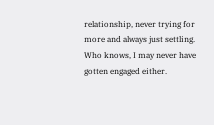relationship, never trying for more and always just settling. Who knows, I may never have gotten engaged either.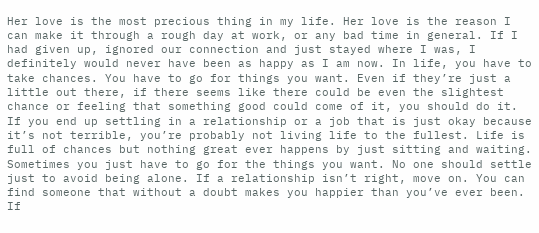Her love is the most precious thing in my life. Her love is the reason I can make it through a rough day at work, or any bad time in general. If I had given up, ignored our connection and just stayed where I was, I definitely would never have been as happy as I am now. In life, you have to take chances. You have to go for things you want. Even if they’re just a little out there, if there seems like there could be even the slightest chance or feeling that something good could come of it, you should do it. If you end up settling in a relationship or a job that is just okay because it’s not terrible, you’re probably not living life to the fullest. Life is full of chances but nothing great ever happens by just sitting and waiting. Sometimes you just have to go for the things you want. No one should settle just to avoid being alone. If a relationship isn’t right, move on. You can find someone that without a doubt makes you happier than you’ve ever been. If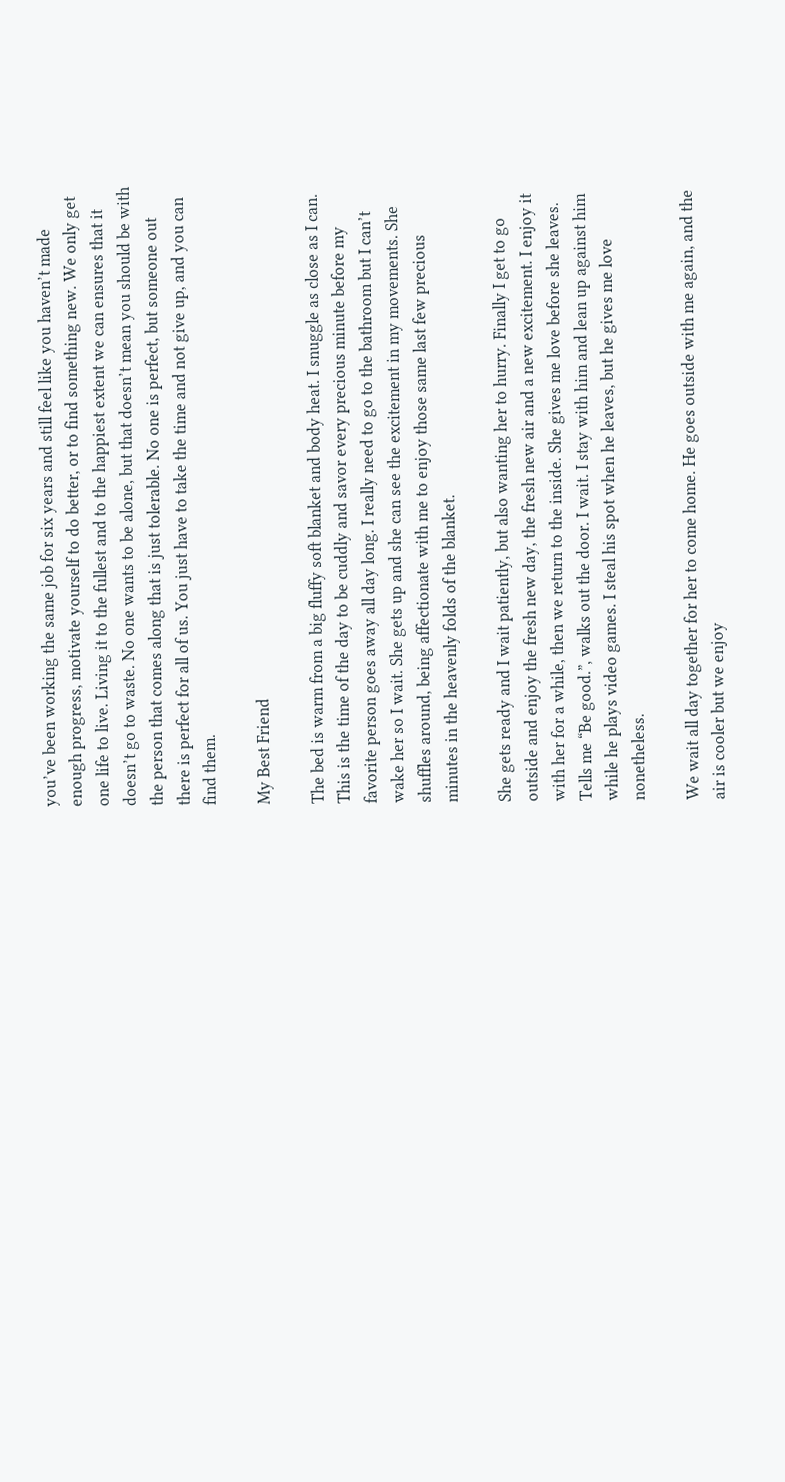you’ve been working the same job for six years and still feel like you haven’t made enough progress, motivate yourself to do better, or to find something new. We only get one life to live. Living it to the fullest and to the happiest extent we can ensures that it doesn’t go to waste. No one wants to be alone, but that doesn’t mean you should be with the person that comes along that is just tolerable. No one is perfect, but someone out there is perfect for all of us. You just have to take the time and not give up, and you can find them.

My Best Friend

The bed is warm from a big fluffy soft blanket and body heat. I snuggle as close as I can. This is the time of the day to be cuddly and savor every precious minute before my favorite person goes away all day long. I really need to go to the bathroom but I can’t wake her so I wait. She gets up and she can see the excitement in my movements. She shuffles around, being affectionate with me to enjoy those same last few precious minutes in the heavenly folds of the blanket.

She gets ready and I wait patiently, but also wanting her to hurry. Finally I get to go outside and enjoy the fresh new day, the fresh new air and a new excitement. I enjoy it with her for a while, then we return to the inside. She gives me love before she leaves. Tells me “Be good.”, walks out the door. I wait. I stay with him and lean up against him while he plays video games. I steal his spot when he leaves, but he gives me love nonetheless.

We wait all day together for her to come home. He goes outside with me again, and the air is cooler but we enjoy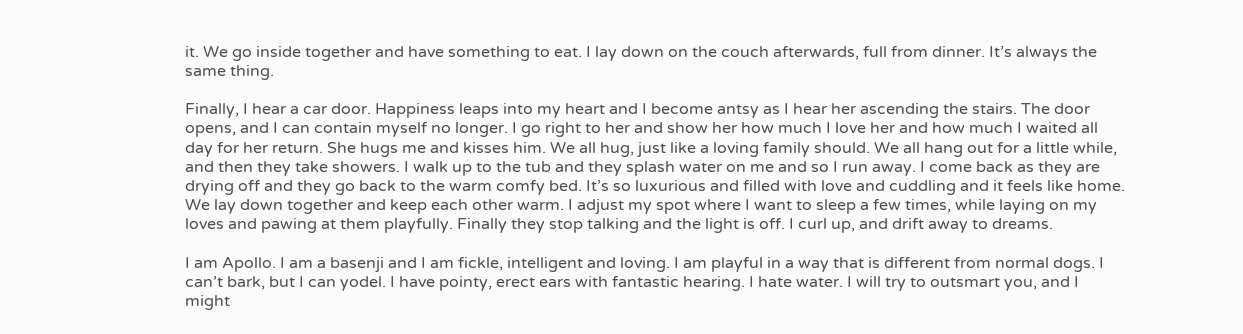it. We go inside together and have something to eat. I lay down on the couch afterwards, full from dinner. It’s always the same thing.

Finally, I hear a car door. Happiness leaps into my heart and I become antsy as I hear her ascending the stairs. The door opens, and I can contain myself no longer. I go right to her and show her how much I love her and how much I waited all day for her return. She hugs me and kisses him. We all hug, just like a loving family should. We all hang out for a little while, and then they take showers. I walk up to the tub and they splash water on me and so I run away. I come back as they are drying off and they go back to the warm comfy bed. It’s so luxurious and filled with love and cuddling and it feels like home. We lay down together and keep each other warm. I adjust my spot where I want to sleep a few times, while laying on my loves and pawing at them playfully. Finally they stop talking and the light is off. I curl up, and drift away to dreams.

I am Apollo. I am a basenji and I am fickle, intelligent and loving. I am playful in a way that is different from normal dogs. I can’t bark, but I can yodel. I have pointy, erect ears with fantastic hearing. I hate water. I will try to outsmart you, and I might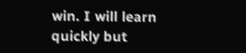win. I will learn quickly but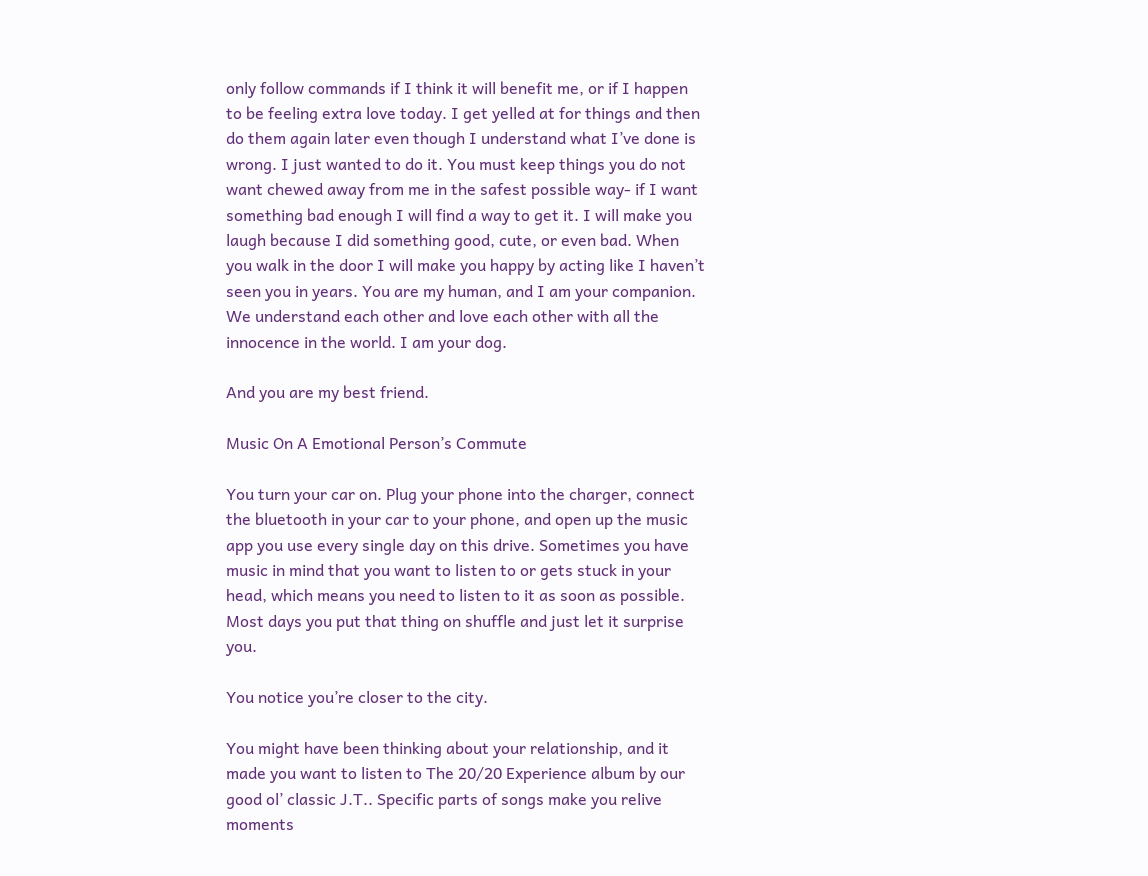only follow commands if I think it will benefit me, or if I happen to be feeling extra love today. I get yelled at for things and then do them again later even though I understand what I’ve done is wrong. I just wanted to do it. You must keep things you do not want chewed away from me in the safest possible way- if I want something bad enough I will find a way to get it. I will make you laugh because I did something good, cute, or even bad. When you walk in the door I will make you happy by acting like I haven’t seen you in years. You are my human, and I am your companion. We understand each other and love each other with all the innocence in the world. I am your dog.

And you are my best friend.

Music On A Emotional Person’s Commute

You turn your car on. Plug your phone into the charger, connect the bluetooth in your car to your phone, and open up the music app you use every single day on this drive. Sometimes you have music in mind that you want to listen to or gets stuck in your head, which means you need to listen to it as soon as possible. Most days you put that thing on shuffle and just let it surprise you.

You notice you’re closer to the city.

You might have been thinking about your relationship, and it made you want to listen to The 20/20 Experience album by our good ol’ classic J.T.. Specific parts of songs make you relive moments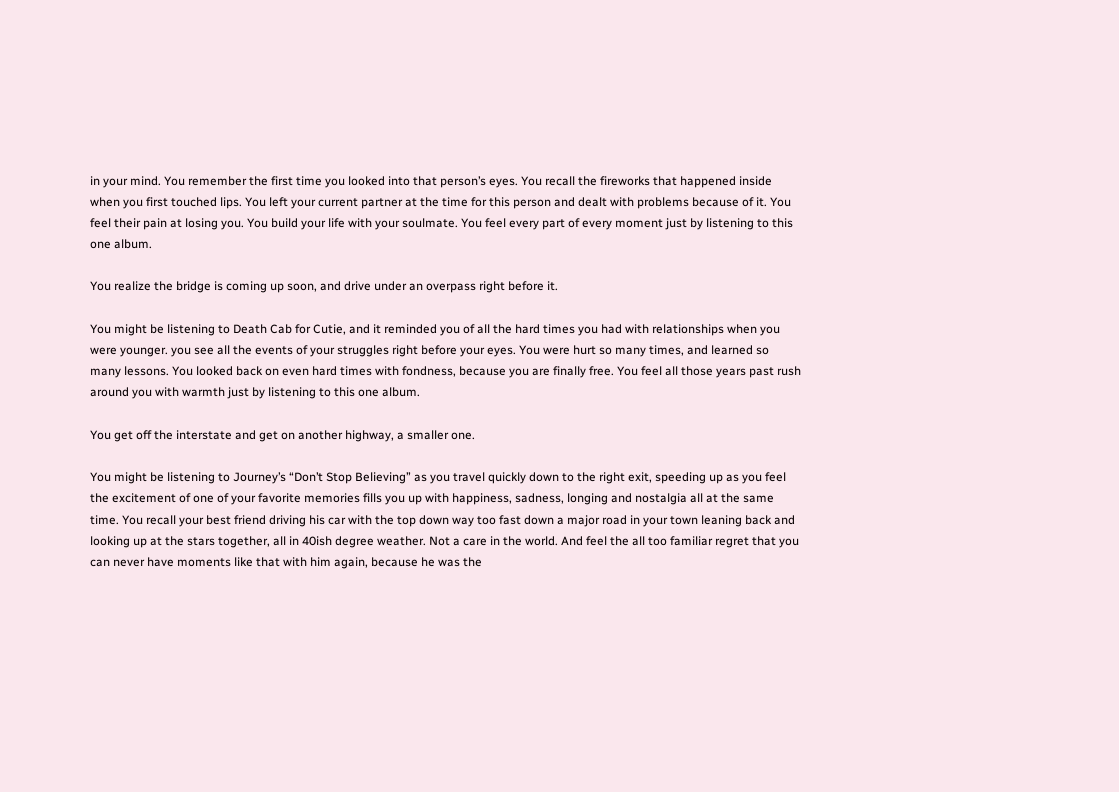in your mind. You remember the first time you looked into that person’s eyes. You recall the fireworks that happened inside when you first touched lips. You left your current partner at the time for this person and dealt with problems because of it. You feel their pain at losing you. You build your life with your soulmate. You feel every part of every moment just by listening to this one album.

You realize the bridge is coming up soon, and drive under an overpass right before it.

You might be listening to Death Cab for Cutie, and it reminded you of all the hard times you had with relationships when you were younger. you see all the events of your struggles right before your eyes. You were hurt so many times, and learned so many lessons. You looked back on even hard times with fondness, because you are finally free. You feel all those years past rush around you with warmth just by listening to this one album.

You get off the interstate and get on another highway, a smaller one.

You might be listening to Journey’s “Don’t Stop Believing” as you travel quickly down to the right exit, speeding up as you feel the excitement of one of your favorite memories fills you up with happiness, sadness, longing and nostalgia all at the same time. You recall your best friend driving his car with the top down way too fast down a major road in your town leaning back and looking up at the stars together, all in 40ish degree weather. Not a care in the world. And feel the all too familiar regret that you can never have moments like that with him again, because he was the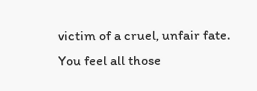victim of a cruel, unfair fate. You feel all those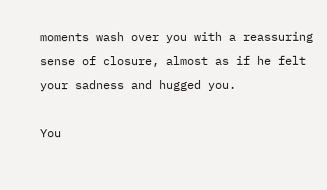moments wash over you with a reassuring sense of closure, almost as if he felt your sadness and hugged you.

You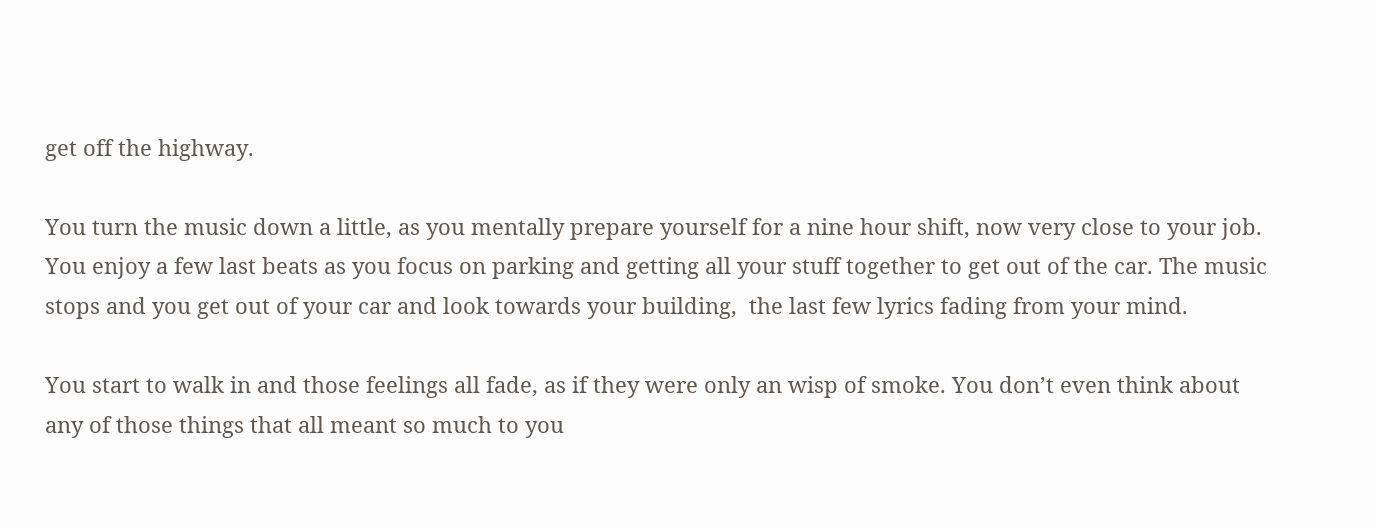get off the highway.

You turn the music down a little, as you mentally prepare yourself for a nine hour shift, now very close to your job. You enjoy a few last beats as you focus on parking and getting all your stuff together to get out of the car. The music stops and you get out of your car and look towards your building,  the last few lyrics fading from your mind.

You start to walk in and those feelings all fade, as if they were only an wisp of smoke. You don’t even think about any of those things that all meant so much to you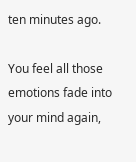ten minutes ago.

You feel all those emotions fade into your mind again,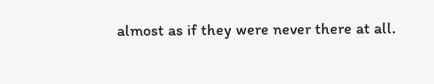almost as if they were never there at all.